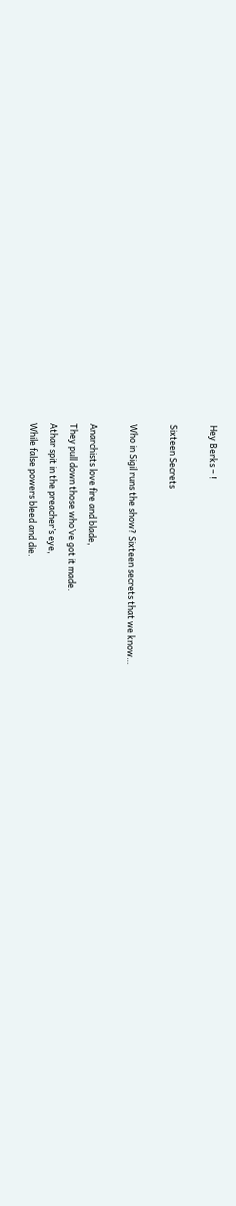Hey Berks – !

Sixteen Secrets

Who in Sigil runs the show? Sixteen secrets that we know…

Anarchists love fire and blade,
They pull down those who’ve got it made.
Athar spit in the preacher’s eye,
While false powers bleed and die.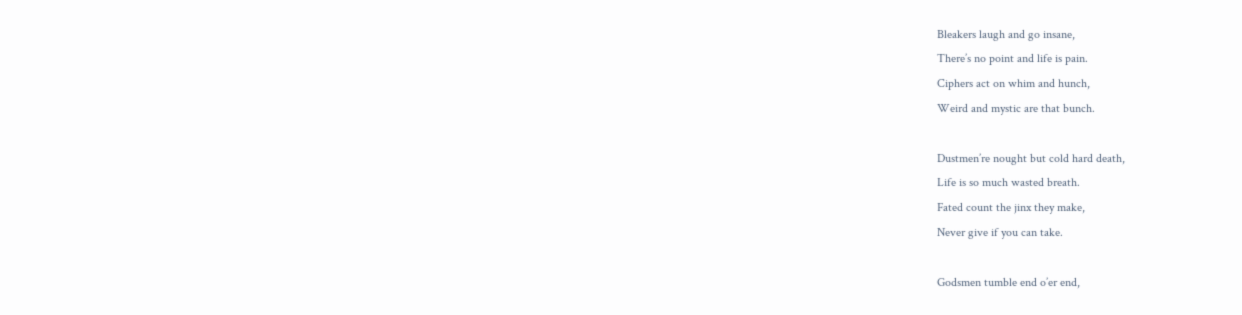Bleakers laugh and go insane,
There’s no point and life is pain.
Ciphers act on whim and hunch,
Weird and mystic are that bunch.

Dustmen’re nought but cold hard death,
Life is so much wasted breath.
Fated count the jinx they make,
Never give if you can take.

Godsmen tumble end o’er end,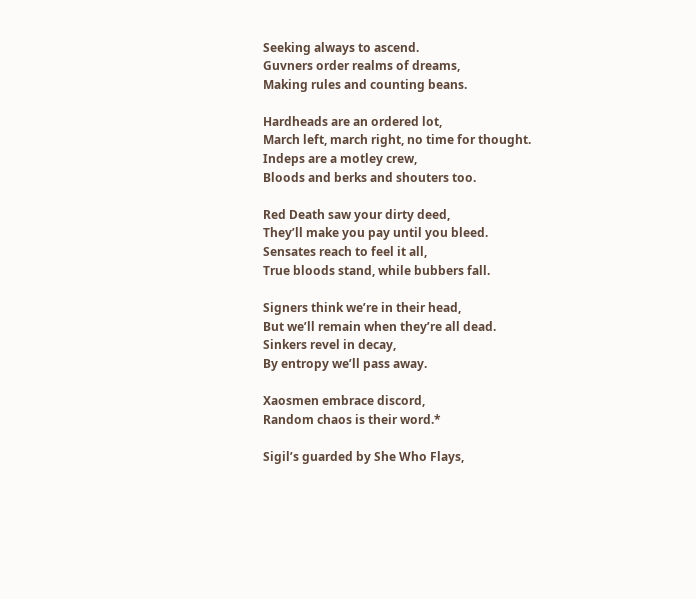Seeking always to ascend.
Guvners order realms of dreams,
Making rules and counting beans.

Hardheads are an ordered lot,
March left, march right, no time for thought.
Indeps are a motley crew,
Bloods and berks and shouters too.

Red Death saw your dirty deed,
They’ll make you pay until you bleed.
Sensates reach to feel it all,
True bloods stand, while bubbers fall.

Signers think we’re in their head,
But we’ll remain when they’re all dead.
Sinkers revel in decay,
By entropy we’ll pass away.

Xaosmen embrace discord,
Random chaos is their word.*

Sigil’s guarded by She Who Flays,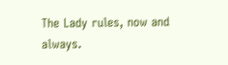The Lady rules, now and always.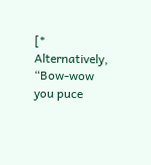[* Alternatively, “Bow-wow you puce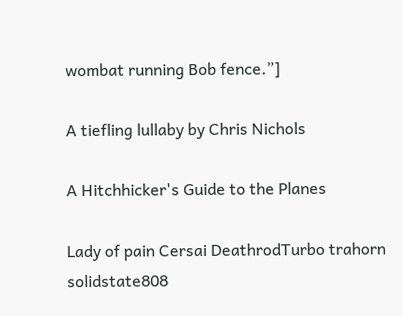wombat running Bob fence.”]

A tiefling lullaby by Chris Nichols

A Hitchhicker's Guide to the Planes

Lady of pain Cersai DeathrodTurbo trahorn solidstate808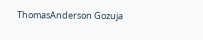ThomasAnderson Gozuja